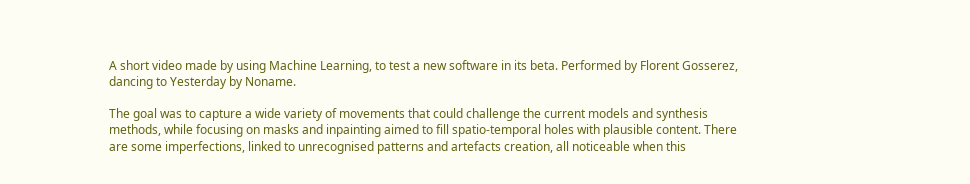A short video made by using Machine Learning, to test a new software in its beta. Performed by Florent Gosserez, dancing to Yesterday by Noname.

The goal was to capture a wide variety of movements that could challenge the current models and synthesis methods, while focusing on masks and inpainting aimed to fill spatio-temporal holes with plausible content. There are some imperfections, linked to unrecognised patterns and artefacts creation, all noticeable when this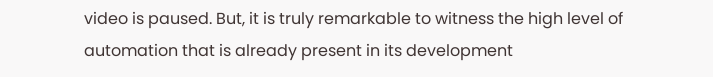video is paused. But, it is truly remarkable to witness the high level of automation that is already present in its development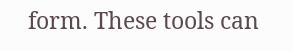form. These tools can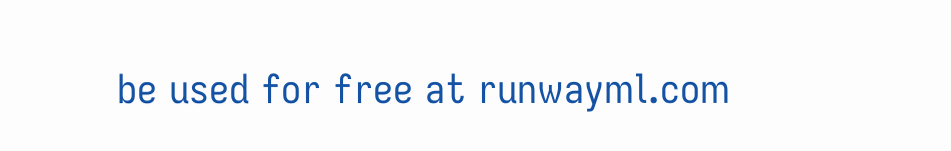be used for free at runwayml.com